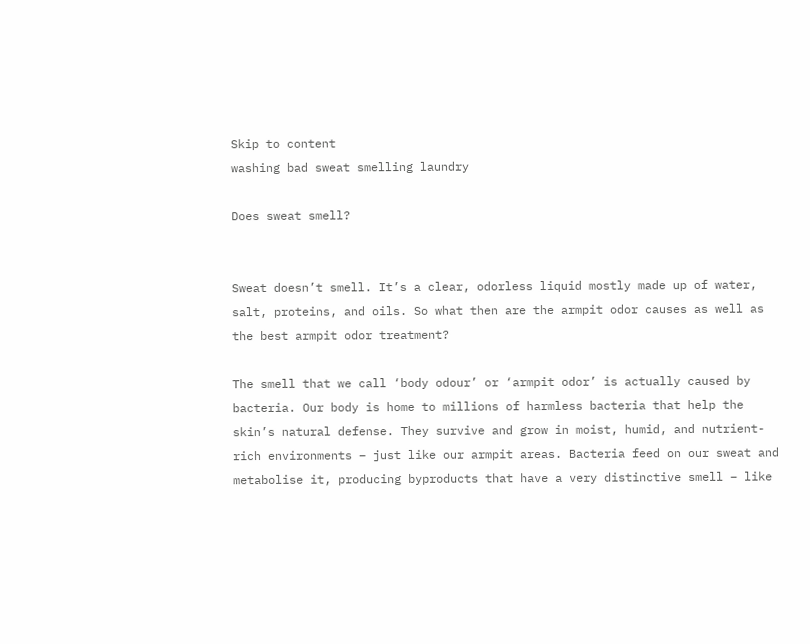Skip to content
washing bad sweat smelling laundry

Does sweat smell?


Sweat doesn’t smell. It’s a clear, odorless liquid mostly made up of water, salt, proteins, and oils. So what then are the armpit odor causes as well as the best armpit odor treatment?

The smell that we call ‘body odour’ or ‘armpit odor’ is actually caused by bacteria. Our body is home to millions of harmless bacteria that help the skin’s natural defense. They survive and grow in moist, humid, and nutrient-rich environments – just like our armpit areas. Bacteria feed on our sweat and metabolise it, producing byproducts that have a very distinctive smell – like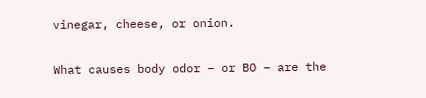vinegar, cheese, or onion.

What causes body odor – or BO – are the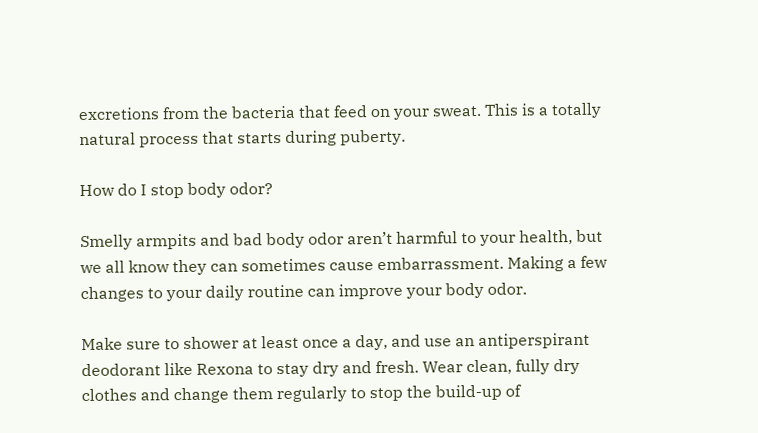excretions from the bacteria that feed on your sweat. This is a totally natural process that starts during puberty.

How do I stop body odor?

Smelly armpits and bad body odor aren’t harmful to your health, but we all know they can sometimes cause embarrassment. Making a few changes to your daily routine can improve your body odor.

Make sure to shower at least once a day, and use an antiperspirant deodorant like Rexona to stay dry and fresh. Wear clean, fully dry clothes and change them regularly to stop the build-up of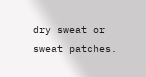dry sweat or sweat patches.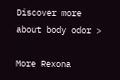Discover more about body odor >

More Rexona